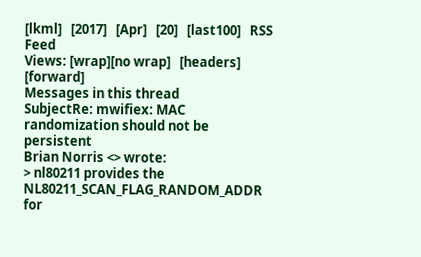[lkml]   [2017]   [Apr]   [20]   [last100]   RSS Feed
Views: [wrap][no wrap]   [headers]  [forward]
Messages in this thread
SubjectRe: mwifiex: MAC randomization should not be persistent
Brian Norris <> wrote:
> nl80211 provides the NL80211_SCAN_FLAG_RANDOM_ADDR for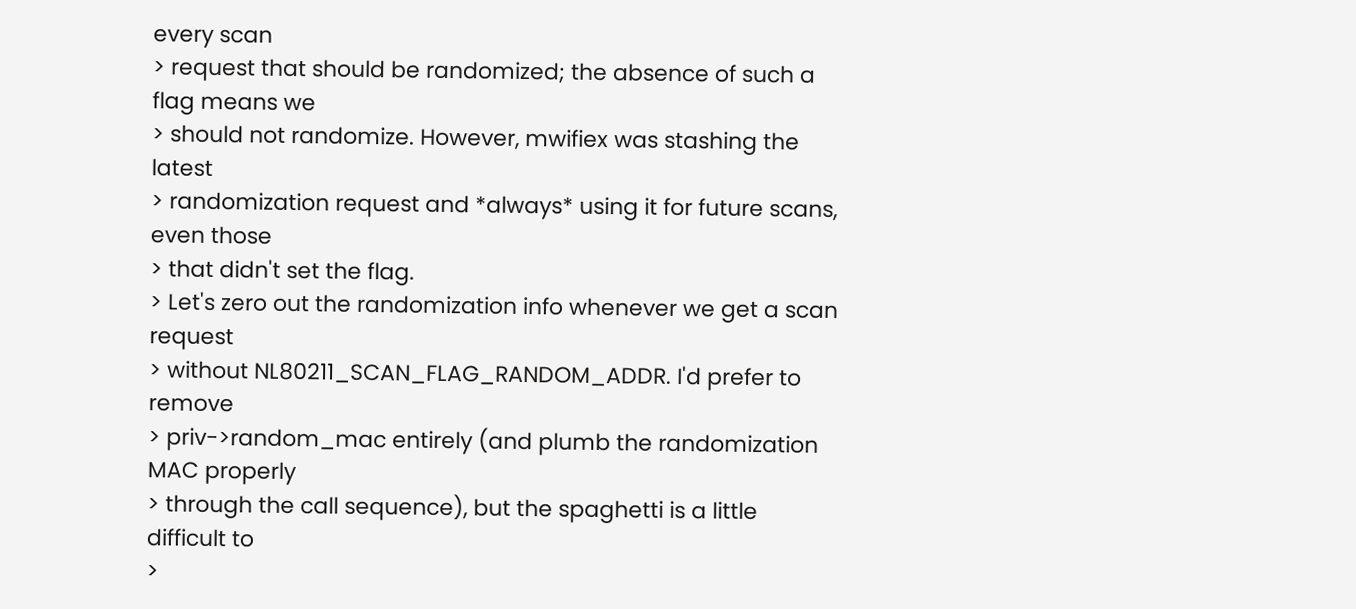every scan
> request that should be randomized; the absence of such a flag means we
> should not randomize. However, mwifiex was stashing the latest
> randomization request and *always* using it for future scans, even those
> that didn't set the flag.
> Let's zero out the randomization info whenever we get a scan request
> without NL80211_SCAN_FLAG_RANDOM_ADDR. I'd prefer to remove
> priv->random_mac entirely (and plumb the randomization MAC properly
> through the call sequence), but the spaghetti is a little difficult to
>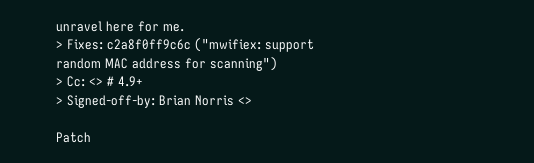unravel here for me.
> Fixes: c2a8f0ff9c6c ("mwifiex: support random MAC address for scanning")
> Cc: <> # 4.9+
> Signed-off-by: Brian Norris <>

Patch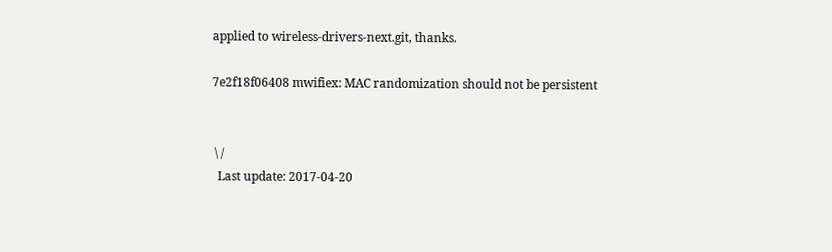applied to wireless-drivers-next.git, thanks.

7e2f18f06408 mwifiex: MAC randomization should not be persistent


 \ /
  Last update: 2017-04-20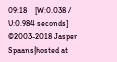09:18    [W:0.038 / U:0.984 seconds]
©2003-2018 Jasper Spaans|hosted at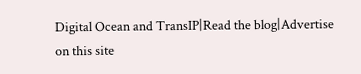Digital Ocean and TransIP|Read the blog|Advertise on this site